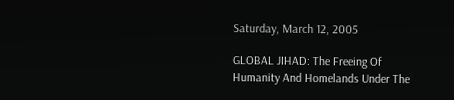Saturday, March 12, 2005

GLOBAL JIHAD: The Freeing Of Humanity And Homelands Under The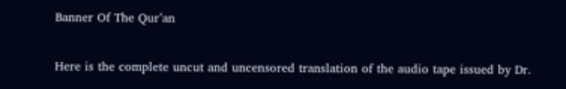Banner Of The Qur’an

Here is the complete uncut and uncensored translation of the audio tape issued by Dr.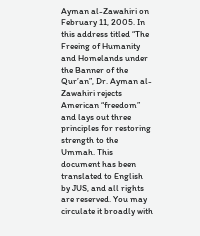Ayman al-Zawahiri on February 11, 2005. In this address titled “The Freeing of Humanity and Homelands under the Banner of the Qur’an”, Dr. Ayman al-Zawahiri rejects American “freedom” and lays out three principles for restoring strength to the Ummah. This document has been translated to English by JUS, and all rights are reserved. You may circulate it broadly with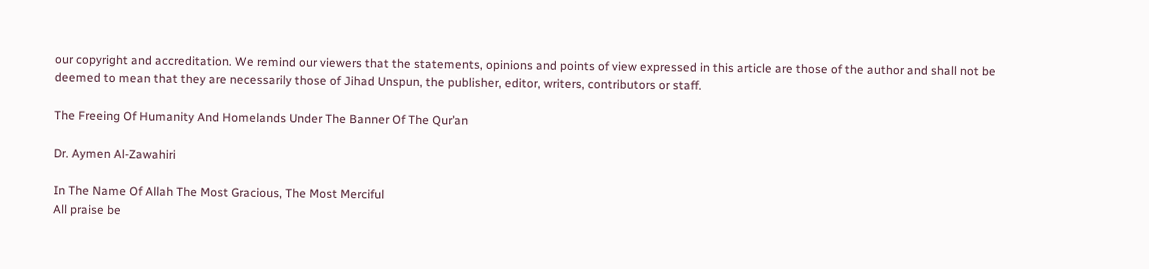our copyright and accreditation. We remind our viewers that the statements, opinions and points of view expressed in this article are those of the author and shall not be deemed to mean that they are necessarily those of Jihad Unspun, the publisher, editor, writers, contributors or staff.

The Freeing Of Humanity And Homelands Under The Banner Of The Qur’an

Dr. Aymen Al-Zawahiri

In The Name Of Allah The Most Gracious, The Most Merciful
All praise be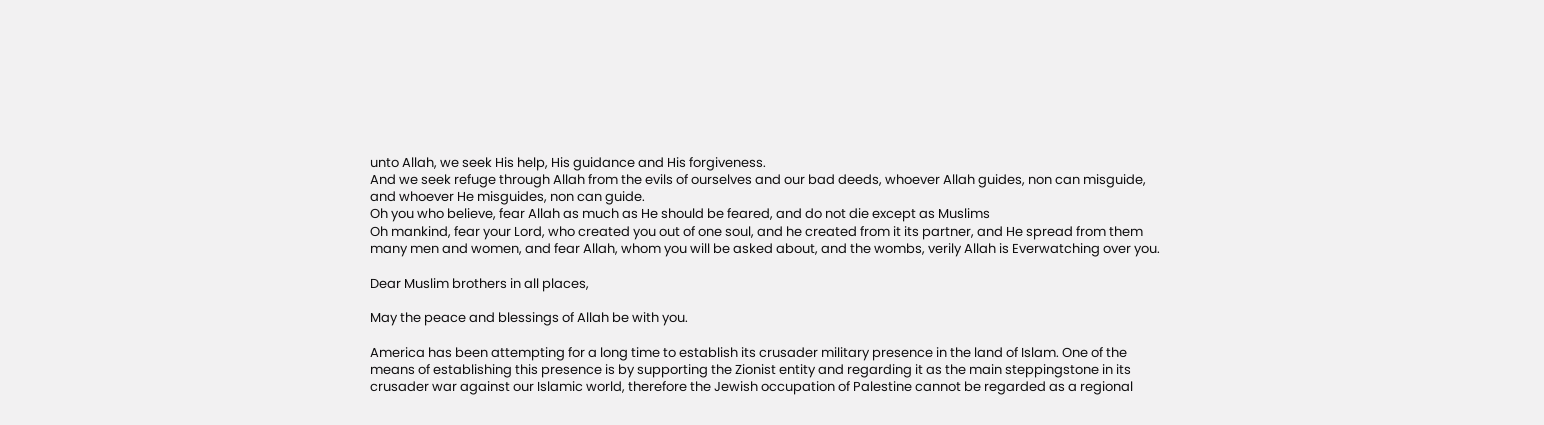unto Allah, we seek His help, His guidance and His forgiveness.
And we seek refuge through Allah from the evils of ourselves and our bad deeds, whoever Allah guides, non can misguide, and whoever He misguides, non can guide.
Oh you who believe, fear Allah as much as He should be feared, and do not die except as Muslims
Oh mankind, fear your Lord, who created you out of one soul, and he created from it its partner, and He spread from them many men and women, and fear Allah, whom you will be asked about, and the wombs, verily Allah is Everwatching over you.

Dear Muslim brothers in all places,

May the peace and blessings of Allah be with you.

America has been attempting for a long time to establish its crusader military presence in the land of Islam. One of the means of establishing this presence is by supporting the Zionist entity and regarding it as the main steppingstone in its crusader war against our Islamic world, therefore the Jewish occupation of Palestine cannot be regarded as a regional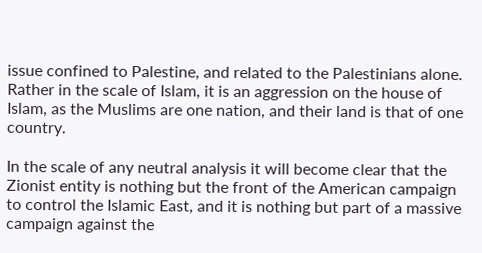issue confined to Palestine, and related to the Palestinians alone. Rather in the scale of Islam, it is an aggression on the house of Islam, as the Muslims are one nation, and their land is that of one country.

In the scale of any neutral analysis it will become clear that the Zionist entity is nothing but the front of the American campaign to control the Islamic East, and it is nothing but part of a massive campaign against the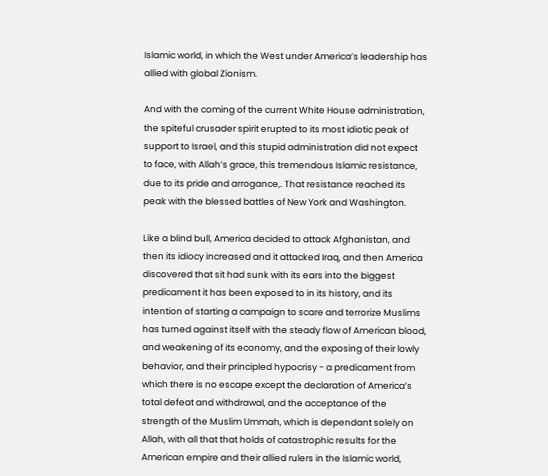Islamic world, in which the West under America’s leadership has allied with global Zionism.

And with the coming of the current White House administration, the spiteful crusader spirit erupted to its most idiotic peak of support to Israel, and this stupid administration did not expect to face, with Allah’s grace, this tremendous Islamic resistance, due to its pride and arrogance,. That resistance reached its peak with the blessed battles of New York and Washington.

Like a blind bull, America decided to attack Afghanistan, and then its idiocy increased and it attacked Iraq, and then America discovered that sit had sunk with its ears into the biggest predicament it has been exposed to in its history, and its intention of starting a campaign to scare and terrorize Muslims has turned against itself with the steady flow of American blood, and weakening of its economy, and the exposing of their lowly behavior, and their principled hypocrisy - a predicament from which there is no escape except the declaration of America’s total defeat and withdrawal, and the acceptance of the strength of the Muslim Ummah, which is dependant solely on Allah, with all that that holds of catastrophic results for the American empire and their allied rulers in the Islamic world,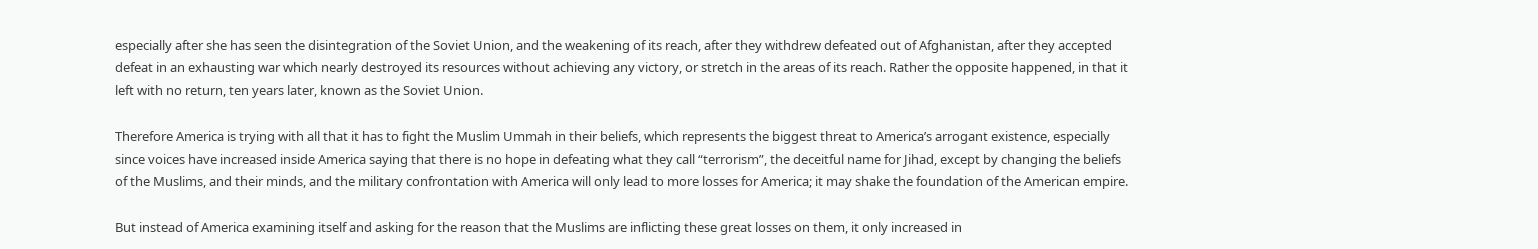especially after she has seen the disintegration of the Soviet Union, and the weakening of its reach, after they withdrew defeated out of Afghanistan, after they accepted defeat in an exhausting war which nearly destroyed its resources without achieving any victory, or stretch in the areas of its reach. Rather the opposite happened, in that it left with no return, ten years later, known as the Soviet Union.

Therefore America is trying with all that it has to fight the Muslim Ummah in their beliefs, which represents the biggest threat to America’s arrogant existence, especially since voices have increased inside America saying that there is no hope in defeating what they call “terrorism”, the deceitful name for Jihad, except by changing the beliefs of the Muslims, and their minds, and the military confrontation with America will only lead to more losses for America; it may shake the foundation of the American empire.

But instead of America examining itself and asking for the reason that the Muslims are inflicting these great losses on them, it only increased in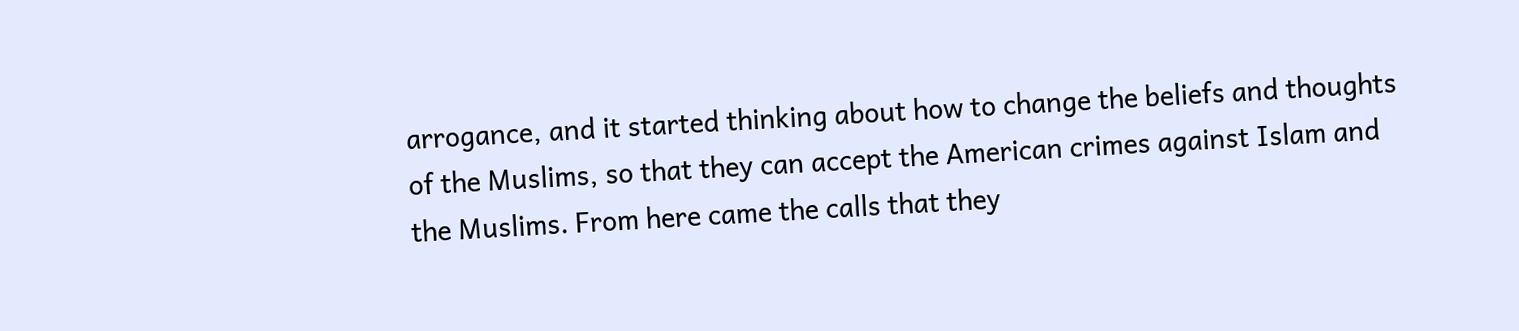arrogance, and it started thinking about how to change the beliefs and thoughts of the Muslims, so that they can accept the American crimes against Islam and the Muslims. From here came the calls that they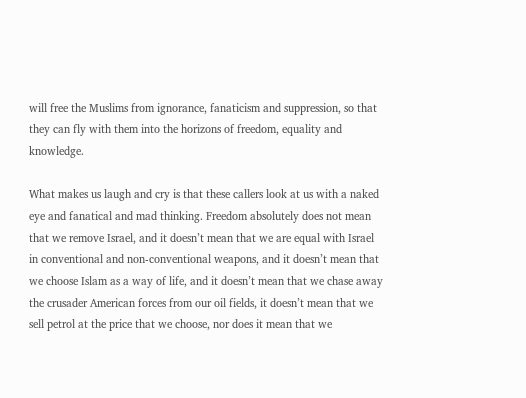will free the Muslims from ignorance, fanaticism and suppression, so that they can fly with them into the horizons of freedom, equality and knowledge.

What makes us laugh and cry is that these callers look at us with a naked eye and fanatical and mad thinking. Freedom absolutely does not mean that we remove Israel, and it doesn’t mean that we are equal with Israel in conventional and non-conventional weapons, and it doesn’t mean that we choose Islam as a way of life, and it doesn’t mean that we chase away the crusader American forces from our oil fields, it doesn’t mean that we sell petrol at the price that we choose, nor does it mean that we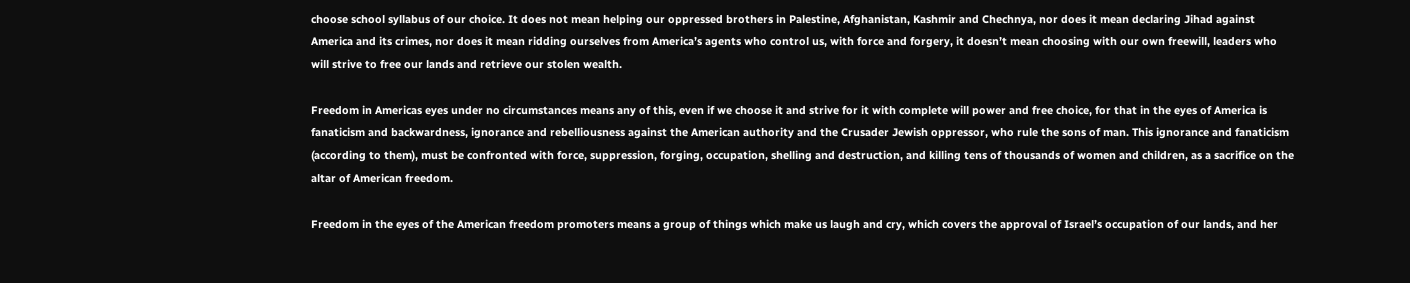choose school syllabus of our choice. It does not mean helping our oppressed brothers in Palestine, Afghanistan, Kashmir and Chechnya, nor does it mean declaring Jihad against America and its crimes, nor does it mean ridding ourselves from America’s agents who control us, with force and forgery, it doesn’t mean choosing with our own freewill, leaders who will strive to free our lands and retrieve our stolen wealth.

Freedom in Americas eyes under no circumstances means any of this, even if we choose it and strive for it with complete will power and free choice, for that in the eyes of America is fanaticism and backwardness, ignorance and rebelliousness against the American authority and the Crusader Jewish oppressor, who rule the sons of man. This ignorance and fanaticism (according to them), must be confronted with force, suppression, forging, occupation, shelling and destruction, and killing tens of thousands of women and children, as a sacrifice on the altar of American freedom.

Freedom in the eyes of the American freedom promoters means a group of things which make us laugh and cry, which covers the approval of Israel’s occupation of our lands, and her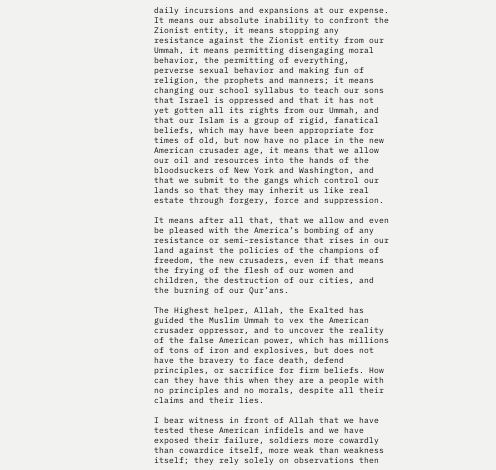daily incursions and expansions at our expense. It means our absolute inability to confront the Zionist entity, it means stopping any resistance against the Zionist entity from our Ummah, it means permitting disengaging moral behavior, the permitting of everything, perverse sexual behavior and making fun of religion, the prophets and manners; it means changing our school syllabus to teach our sons that Israel is oppressed and that it has not yet gotten all its rights from our Ummah, and that our Islam is a group of rigid, fanatical beliefs, which may have been appropriate for times of old, but now have no place in the new American crusader age, it means that we allow our oil and resources into the hands of the bloodsuckers of New York and Washington, and that we submit to the gangs which control our lands so that they may inherit us like real estate through forgery, force and suppression.

It means after all that, that we allow and even be pleased with the America’s bombing of any resistance or semi-resistance that rises in our land against the policies of the champions of freedom, the new crusaders, even if that means the frying of the flesh of our women and children, the destruction of our cities, and the burning of our Qur’ans.

The Highest helper, Allah, the Exalted has guided the Muslim Ummah to vex the American crusader oppressor, and to uncover the reality of the false American power, which has millions of tons of iron and explosives, but does not have the bravery to face death, defend principles, or sacrifice for firm beliefs. How can they have this when they are a people with no principles and no morals, despite all their claims and their lies.

I bear witness in front of Allah that we have tested these American infidels and we have exposed their failure, soldiers more cowardly than cowardice itself, more weak than weakness itself; they rely solely on observations then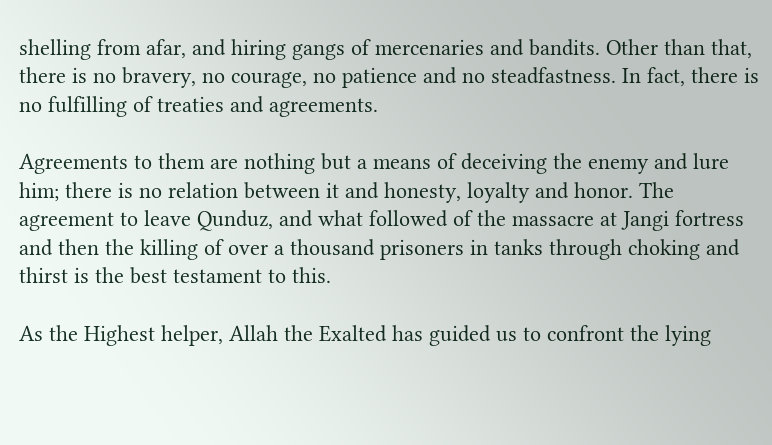shelling from afar, and hiring gangs of mercenaries and bandits. Other than that, there is no bravery, no courage, no patience and no steadfastness. In fact, there is no fulfilling of treaties and agreements.

Agreements to them are nothing but a means of deceiving the enemy and lure him; there is no relation between it and honesty, loyalty and honor. The agreement to leave Qunduz, and what followed of the massacre at Jangi fortress and then the killing of over a thousand prisoners in tanks through choking and thirst is the best testament to this.

As the Highest helper, Allah the Exalted has guided us to confront the lying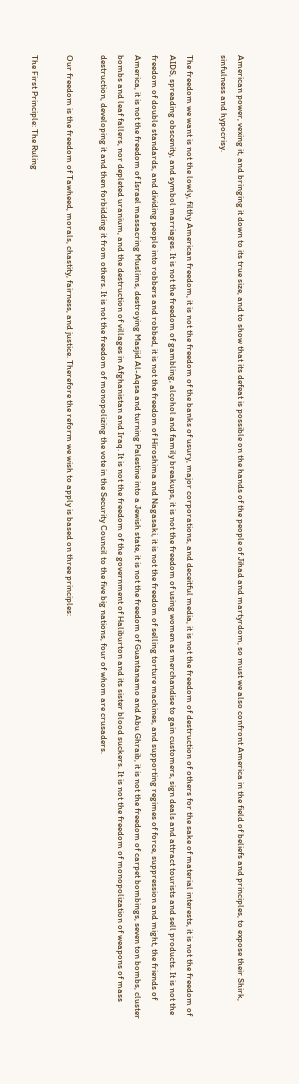American power, vexing it, and bringing it down to its true size, and to show that its defeat is possible on the hands of the people of Jihad and martyrdom, so must we also confront America in the field of beliefs and principles, to expose their Shirk, sinfulness and hypocrisy.

The freedom we want is not the lowly, filthy American freedom, it is not the freedom of the banks of usury, major corporations, and deceitful media, it is not the freedom of destruction of others for the sake of material interests, it is not the freedom of AIDS, spreading obscenity, and symbol marriages. It is not the freedom of gambling, alcohol and family breakups, it is not the freedom of using women as merchandise to gain customers, sign deals and attract tourists and sell products. It is not the freedom of double standards, and dividing people into robbers and robbed, it is not the freedom of Hiroshima and Nagasaki, it is not the freedom of selling torture machines, and supporting regimes of force, suppression and might, the friends of America, it is not the freedom of Israel massacring Muslims, destroying Masjid Al-Aqsa and turning Palestine into a Jewish state, it is not the freedom of Guantanamo and Abu Ghraib, it is not the freedom of carpet bombings, seven ton bombs, cluster bombs and leaf fallers, nor depleted uranium, and the destruction of villages in Afghanistan and Iraq. It is not the freedom of the government of Haliburton and its sister blood suckers. It is not the freedom of monopolization of weapons of mass destruction, developing it and then forbidding it from others. It is not the freedom of monopolizing the vote in the Security Council to the five big nations, four of whom are crusaders.

Our freedom is the freedom of Tawheed, morals, chastity, fairness, and justice. Therefore the reform we wish to apply is based on three principles:

The First Principle: The Ruling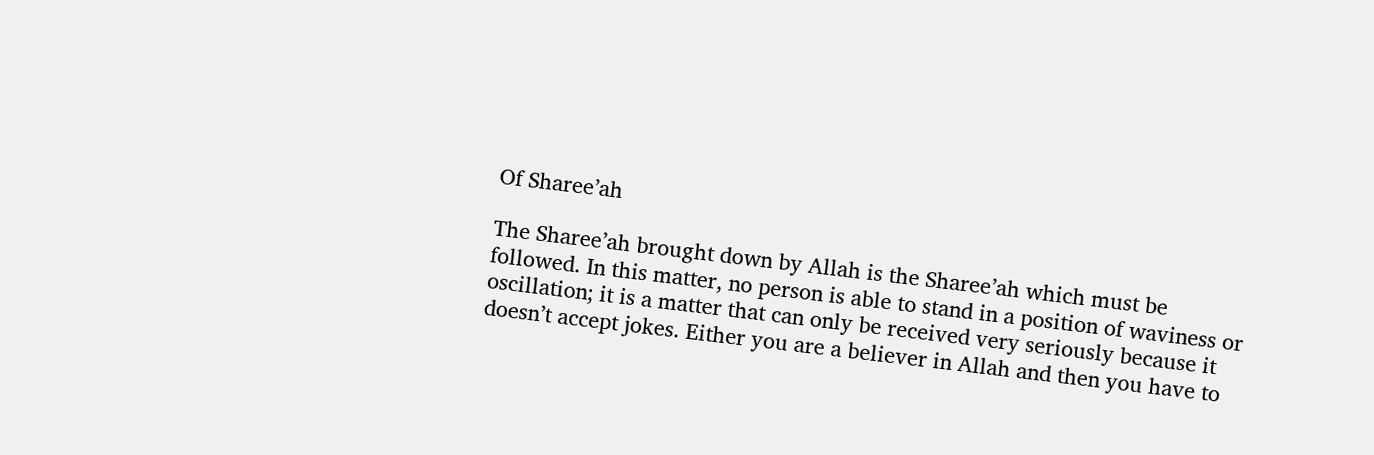Of Sharee’ah

The Sharee’ah brought down by Allah is the Sharee’ah which must be followed. In this matter, no person is able to stand in a position of waviness or oscillation; it is a matter that can only be received very seriously because it doesn’t accept jokes. Either you are a believer in Allah and then you have to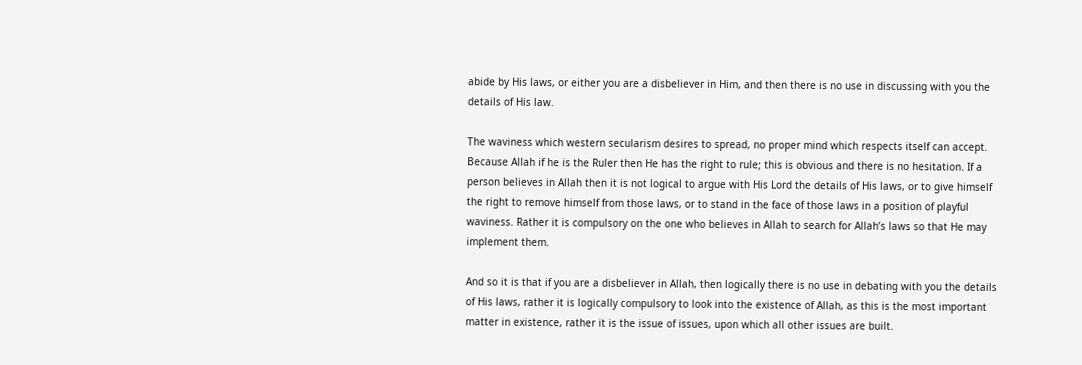abide by His laws, or either you are a disbeliever in Him, and then there is no use in discussing with you the details of His law.

The waviness which western secularism desires to spread, no proper mind which respects itself can accept. Because Allah if he is the Ruler then He has the right to rule; this is obvious and there is no hesitation. If a person believes in Allah then it is not logical to argue with His Lord the details of His laws, or to give himself the right to remove himself from those laws, or to stand in the face of those laws in a position of playful waviness. Rather it is compulsory on the one who believes in Allah to search for Allah’s laws so that He may implement them.

And so it is that if you are a disbeliever in Allah, then logically there is no use in debating with you the details of His laws, rather it is logically compulsory to look into the existence of Allah, as this is the most important matter in existence, rather it is the issue of issues, upon which all other issues are built.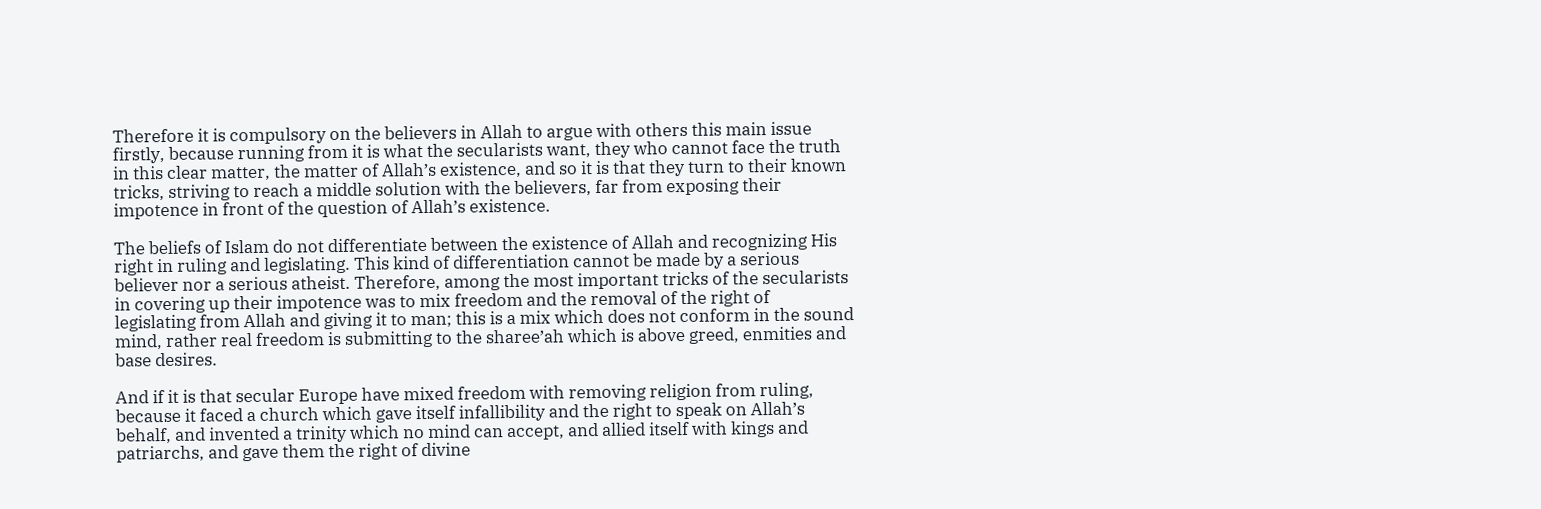Therefore it is compulsory on the believers in Allah to argue with others this main issue firstly, because running from it is what the secularists want, they who cannot face the truth in this clear matter, the matter of Allah’s existence, and so it is that they turn to their known tricks, striving to reach a middle solution with the believers, far from exposing their impotence in front of the question of Allah’s existence.

The beliefs of Islam do not differentiate between the existence of Allah and recognizing His right in ruling and legislating. This kind of differentiation cannot be made by a serious believer nor a serious atheist. Therefore, among the most important tricks of the secularists in covering up their impotence was to mix freedom and the removal of the right of legislating from Allah and giving it to man; this is a mix which does not conform in the sound mind, rather real freedom is submitting to the sharee’ah which is above greed, enmities and base desires.

And if it is that secular Europe have mixed freedom with removing religion from ruling, because it faced a church which gave itself infallibility and the right to speak on Allah’s behalf, and invented a trinity which no mind can accept, and allied itself with kings and patriarchs, and gave them the right of divine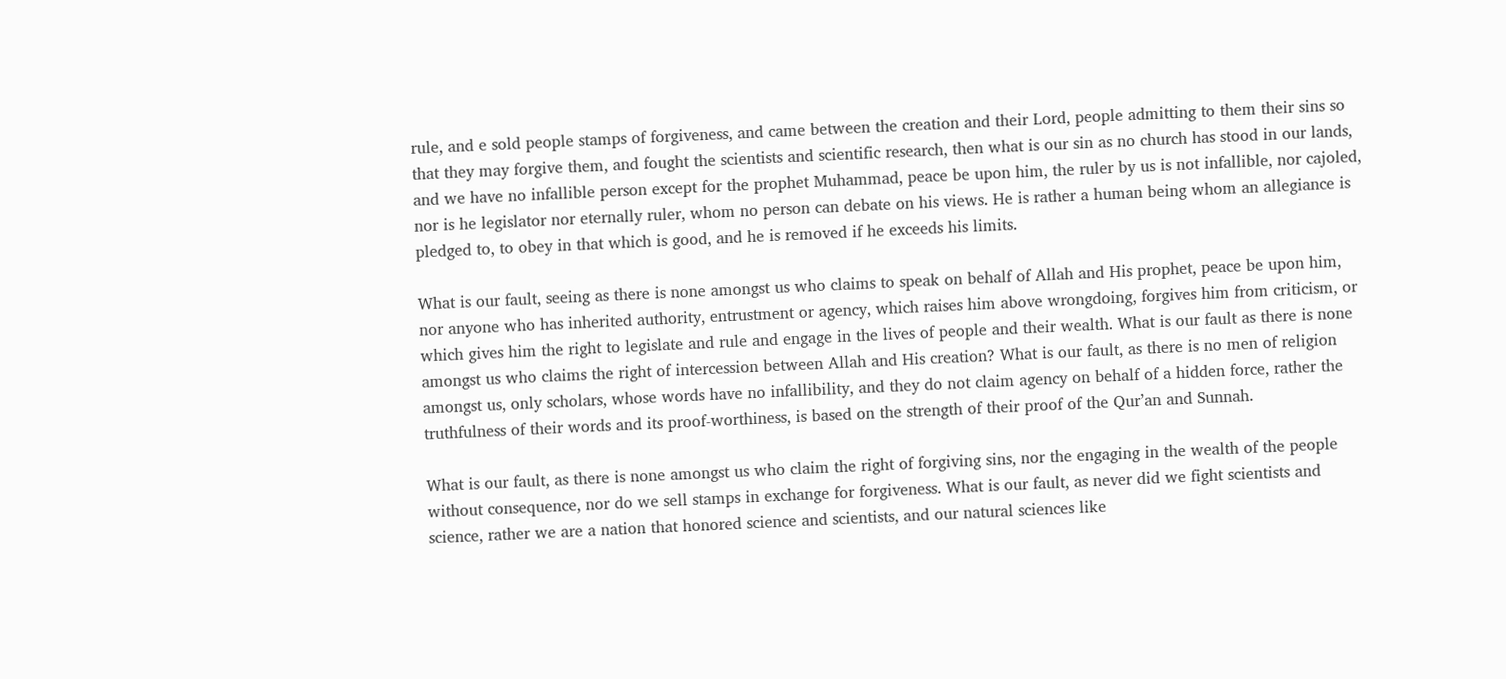rule, and e sold people stamps of forgiveness, and came between the creation and their Lord, people admitting to them their sins so that they may forgive them, and fought the scientists and scientific research, then what is our sin as no church has stood in our lands, and we have no infallible person except for the prophet Muhammad, peace be upon him, the ruler by us is not infallible, nor cajoled, nor is he legislator nor eternally ruler, whom no person can debate on his views. He is rather a human being whom an allegiance is pledged to, to obey in that which is good, and he is removed if he exceeds his limits.

What is our fault, seeing as there is none amongst us who claims to speak on behalf of Allah and His prophet, peace be upon him, nor anyone who has inherited authority, entrustment or agency, which raises him above wrongdoing, forgives him from criticism, or which gives him the right to legislate and rule and engage in the lives of people and their wealth. What is our fault as there is none amongst us who claims the right of intercession between Allah and His creation? What is our fault, as there is no men of religion amongst us, only scholars, whose words have no infallibility, and they do not claim agency on behalf of a hidden force, rather the truthfulness of their words and its proof-worthiness, is based on the strength of their proof of the Qur’an and Sunnah.

What is our fault, as there is none amongst us who claim the right of forgiving sins, nor the engaging in the wealth of the people without consequence, nor do we sell stamps in exchange for forgiveness. What is our fault, as never did we fight scientists and science, rather we are a nation that honored science and scientists, and our natural sciences like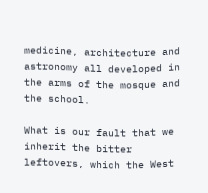medicine, architecture and astronomy all developed in the arms of the mosque and the school.

What is our fault that we inherit the bitter leftovers, which the West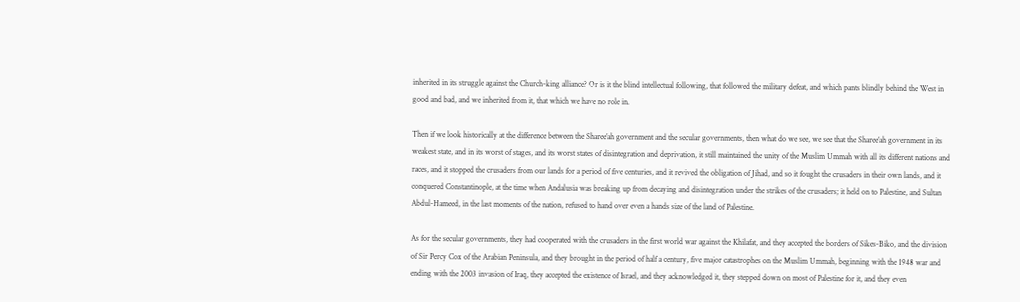inherited in its struggle against the Church-king alliance? Or is it the blind intellectual following, that followed the military defeat, and which pants blindly behind the West in good and bad, and we inherited from it, that which we have no role in.

Then if we look historically at the difference between the Sharee’ah government and the secular governments, then what do we see, we see that the Sharee’ah government in its weakest state, and in its worst of stages, and its worst states of disintegration and deprivation, it still maintained the unity of the Muslim Ummah with all its different nations and races, and it stopped the crusaders from our lands for a period of five centuries, and it revived the obligation of Jihad, and so it fought the crusaders in their own lands, and it conquered Constantinople, at the time when Andalusia was breaking up from decaying and disintegration under the strikes of the crusaders; it held on to Palestine, and Sultan Abdul-Hameed, in the last moments of the nation, refused to hand over even a hands size of the land of Palestine.

As for the secular governments, they had cooperated with the crusaders in the first world war against the Khilafat, and they accepted the borders of Sikes-Biko, and the division of Sir Percy Cox of the Arabian Peninsula, and they brought in the period of half a century, five major catastrophes on the Muslim Ummah, beginning with the 1948 war and ending with the 2003 invasion of Iraq, they accepted the existence of Israel, and they acknowledged it, they stepped down on most of Palestine for it, and they even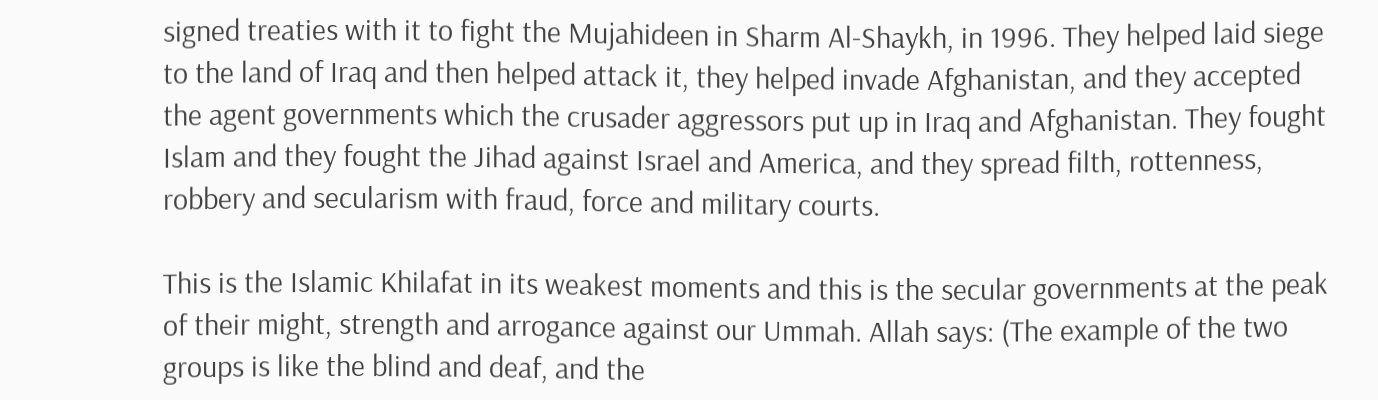signed treaties with it to fight the Mujahideen in Sharm Al-Shaykh, in 1996. They helped laid siege to the land of Iraq and then helped attack it, they helped invade Afghanistan, and they accepted the agent governments which the crusader aggressors put up in Iraq and Afghanistan. They fought Islam and they fought the Jihad against Israel and America, and they spread filth, rottenness, robbery and secularism with fraud, force and military courts.

This is the Islamic Khilafat in its weakest moments and this is the secular governments at the peak of their might, strength and arrogance against our Ummah. Allah says: (The example of the two groups is like the blind and deaf, and the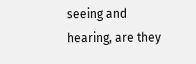seeing and hearing, are they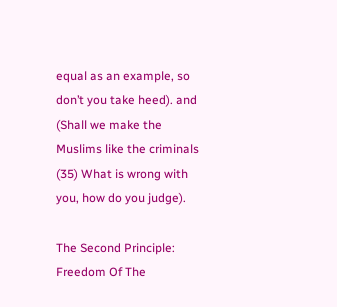equal as an example, so don’t you take heed). and (Shall we make the Muslims like the criminals (35) What is wrong with you, how do you judge).

The Second Principle: Freedom Of The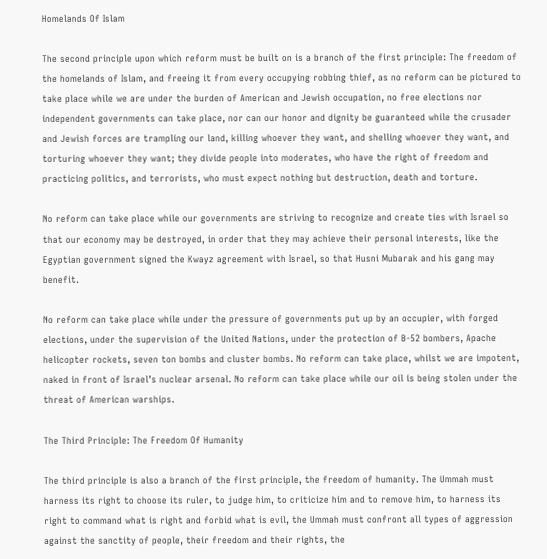Homelands Of Islam

The second principle upon which reform must be built on is a branch of the first principle: The freedom of the homelands of Islam, and freeing it from every occupying robbing thief, as no reform can be pictured to take place while we are under the burden of American and Jewish occupation, no free elections nor independent governments can take place, nor can our honor and dignity be guaranteed while the crusader and Jewish forces are trampling our land, killing whoever they want, and shelling whoever they want, and torturing whoever they want; they divide people into moderates, who have the right of freedom and practicing politics, and terrorists, who must expect nothing but destruction, death and torture.

No reform can take place while our governments are striving to recognize and create ties with Israel so that our economy may be destroyed, in order that they may achieve their personal interests, like the Egyptian government signed the Kwayz agreement with Israel, so that Husni Mubarak and his gang may benefit.

No reform can take place while under the pressure of governments put up by an occupier, with forged elections, under the supervision of the United Nations, under the protection of B-52 bombers, Apache helicopter rockets, seven ton bombs and cluster bombs. No reform can take place, whilst we are impotent, naked in front of Israel’s nuclear arsenal. No reform can take place while our oil is being stolen under the threat of American warships.

The Third Principle: The Freedom Of Humanity

The third principle is also a branch of the first principle, the freedom of humanity. The Ummah must harness its right to choose its ruler, to judge him, to criticize him and to remove him, to harness its right to command what is right and forbid what is evil, the Ummah must confront all types of aggression against the sanctity of people, their freedom and their rights, the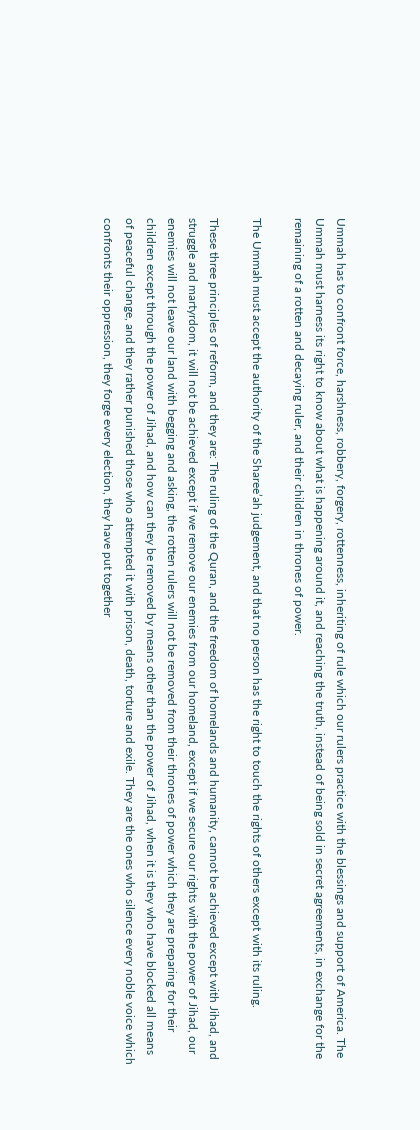Ummah has to confront force, harshness, robbery, forgery, rottenness, inheriting of rule which our rulers practice with the blessings and support of America. The Ummah must harness its right to know about what is happening around it, and reaching the truth, instead of being sold in secret agreements, in exchange for the remaining of a rotten and decaying ruler, and their children in thrones of power.

The Ummah must accept the authority of the Sharee’ah judgement, and that no person has the right to touch the rights of others except with its ruling.

These three principles of reform, and they are: The ruling of the Quran, and the freedom of homelands and humanity, cannot be achieved except with Jihad, and struggle and martyrdom, it will not be achieved except if we remove our enemies from our homeland, except if we secure our rights with the power of Jihad, our enemies will not leave our land with begging and asking, the rotten rulers will not be removed from their thrones of power which they are preparing for their children except through the power of Jihad, and how can they be removed by means other than the power of Jihad, when it is they who have blocked all means of peaceful change, and they rather punished those who attempted it with prison, death, torture and exile. They are the ones who silence every noble voice which confronts their oppression, they forge every election, they have put together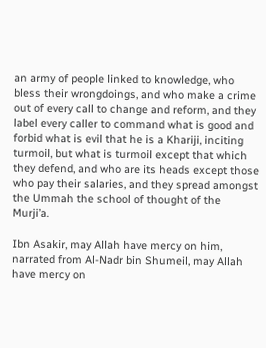an army of people linked to knowledge, who bless their wrongdoings, and who make a crime out of every call to change and reform, and they label every caller to command what is good and forbid what is evil that he is a Khariji, inciting turmoil, but what is turmoil except that which they defend, and who are its heads except those who pay their salaries, and they spread amongst the Ummah the school of thought of the Murji’a.

Ibn Asakir, may Allah have mercy on him, narrated from Al-Nadr bin Shumeil, may Allah have mercy on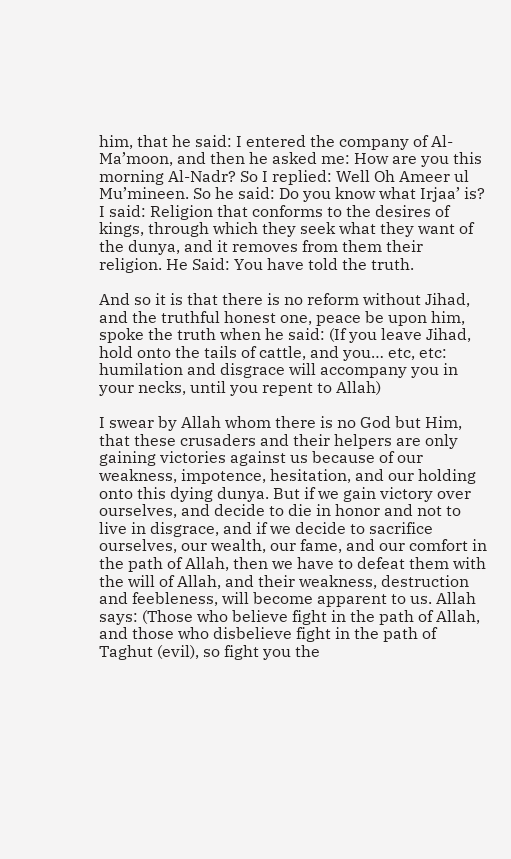him, that he said: I entered the company of Al-Ma’moon, and then he asked me: How are you this morning Al-Nadr? So I replied: Well Oh Ameer ul Mu’mineen. So he said: Do you know what Irjaa’ is? I said: Religion that conforms to the desires of kings, through which they seek what they want of the dunya, and it removes from them their religion. He Said: You have told the truth.

And so it is that there is no reform without Jihad, and the truthful honest one, peace be upon him, spoke the truth when he said: (If you leave Jihad, hold onto the tails of cattle, and you… etc, etc: humilation and disgrace will accompany you in your necks, until you repent to Allah)

I swear by Allah whom there is no God but Him, that these crusaders and their helpers are only gaining victories against us because of our weakness, impotence, hesitation, and our holding onto this dying dunya. But if we gain victory over ourselves, and decide to die in honor and not to live in disgrace, and if we decide to sacrifice ourselves, our wealth, our fame, and our comfort in the path of Allah, then we have to defeat them with the will of Allah, and their weakness, destruction and feebleness, will become apparent to us. Allah says: (Those who believe fight in the path of Allah, and those who disbelieve fight in the path of Taghut (evil), so fight you the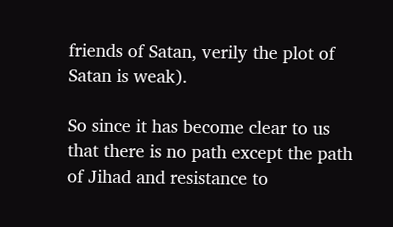friends of Satan, verily the plot of Satan is weak).

So since it has become clear to us that there is no path except the path of Jihad and resistance to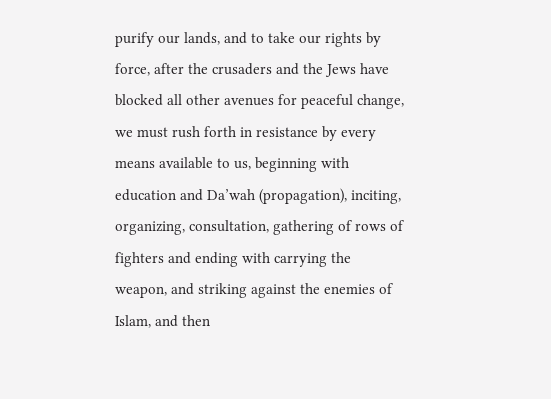purify our lands, and to take our rights by force, after the crusaders and the Jews have blocked all other avenues for peaceful change, we must rush forth in resistance by every means available to us, beginning with education and Da’wah (propagation), inciting, organizing, consultation, gathering of rows of fighters and ending with carrying the weapon, and striking against the enemies of Islam, and then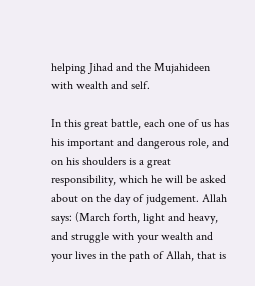helping Jihad and the Mujahideen with wealth and self.

In this great battle, each one of us has his important and dangerous role, and on his shoulders is a great responsibility, which he will be asked about on the day of judgement. Allah says: (March forth, light and heavy, and struggle with your wealth and your lives in the path of Allah, that is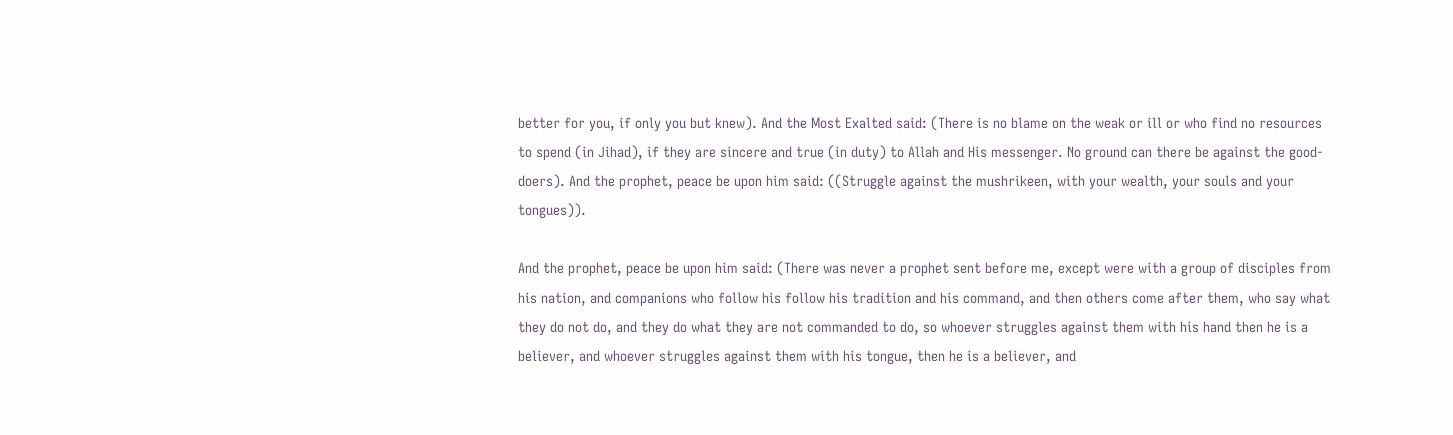better for you, if only you but knew). And the Most Exalted said: (There is no blame on the weak or ill or who find no resources to spend (in Jihad), if they are sincere and true (in duty) to Allah and His messenger. No ground can there be against the good-doers). And the prophet, peace be upon him said: ((Struggle against the mushrikeen, with your wealth, your souls and your tongues)).

And the prophet, peace be upon him said: (There was never a prophet sent before me, except were with a group of disciples from his nation, and companions who follow his follow his tradition and his command, and then others come after them, who say what they do not do, and they do what they are not commanded to do, so whoever struggles against them with his hand then he is a believer, and whoever struggles against them with his tongue, then he is a believer, and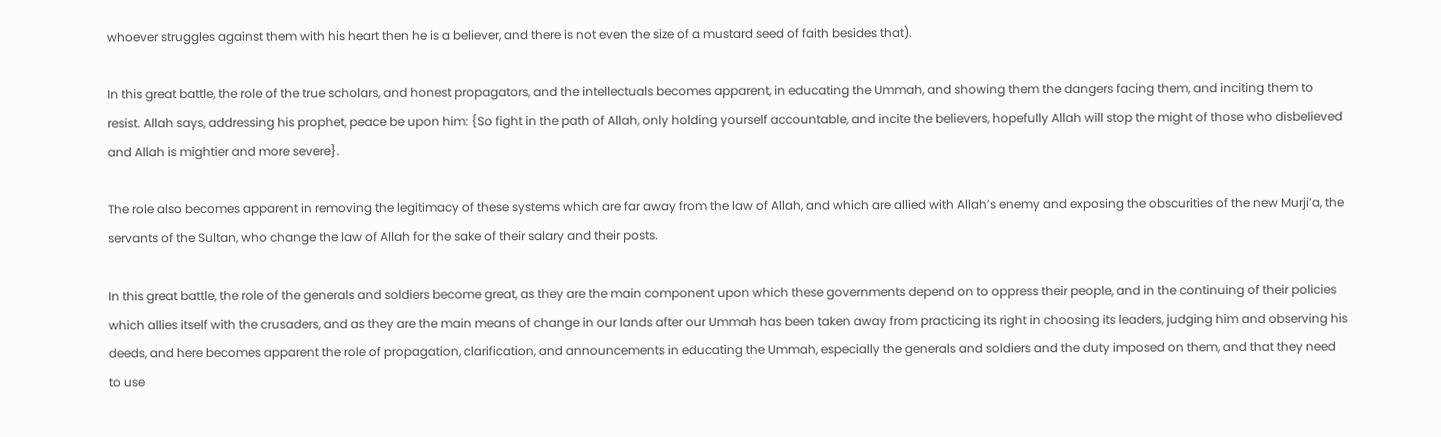whoever struggles against them with his heart then he is a believer, and there is not even the size of a mustard seed of faith besides that).

In this great battle, the role of the true scholars, and honest propagators, and the intellectuals becomes apparent, in educating the Ummah, and showing them the dangers facing them, and inciting them to resist. Allah says, addressing his prophet, peace be upon him: {So fight in the path of Allah, only holding yourself accountable, and incite the believers, hopefully Allah will stop the might of those who disbelieved and Allah is mightier and more severe}.

The role also becomes apparent in removing the legitimacy of these systems which are far away from the law of Allah, and which are allied with Allah’s enemy and exposing the obscurities of the new Murji’a, the servants of the Sultan, who change the law of Allah for the sake of their salary and their posts.

In this great battle, the role of the generals and soldiers become great, as they are the main component upon which these governments depend on to oppress their people, and in the continuing of their policies which allies itself with the crusaders, and as they are the main means of change in our lands after our Ummah has been taken away from practicing its right in choosing its leaders, judging him and observing his deeds, and here becomes apparent the role of propagation, clarification, and announcements in educating the Ummah, especially the generals and soldiers and the duty imposed on them, and that they need to use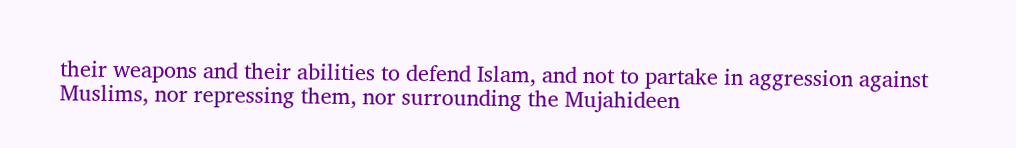their weapons and their abilities to defend Islam, and not to partake in aggression against Muslims, nor repressing them, nor surrounding the Mujahideen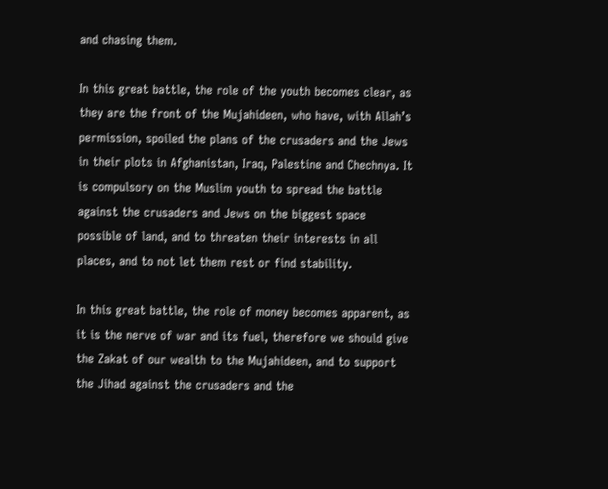and chasing them.

In this great battle, the role of the youth becomes clear, as they are the front of the Mujahideen, who have, with Allah’s permission, spoiled the plans of the crusaders and the Jews in their plots in Afghanistan, Iraq, Palestine and Chechnya. It is compulsory on the Muslim youth to spread the battle against the crusaders and Jews on the biggest space possible of land, and to threaten their interests in all places, and to not let them rest or find stability.

In this great battle, the role of money becomes apparent, as it is the nerve of war and its fuel, therefore we should give the Zakat of our wealth to the Mujahideen, and to support the Jihad against the crusaders and the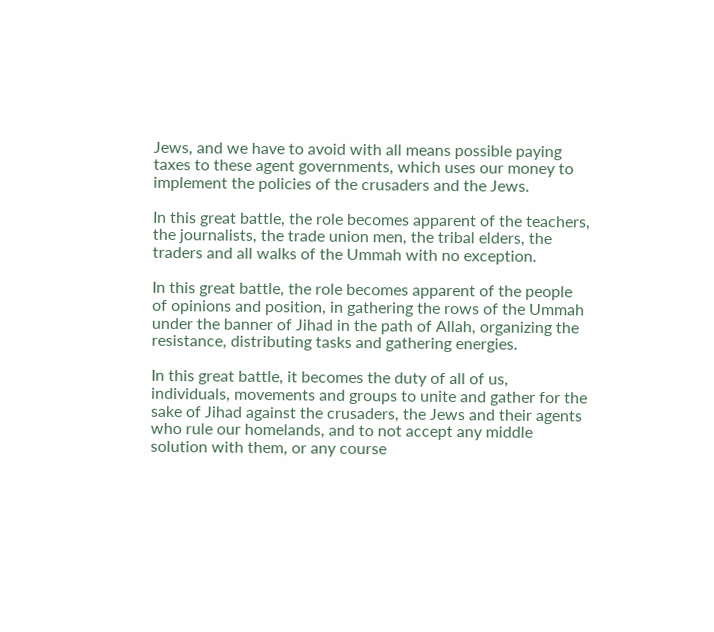Jews, and we have to avoid with all means possible paying taxes to these agent governments, which uses our money to implement the policies of the crusaders and the Jews.

In this great battle, the role becomes apparent of the teachers, the journalists, the trade union men, the tribal elders, the traders and all walks of the Ummah with no exception.

In this great battle, the role becomes apparent of the people of opinions and position, in gathering the rows of the Ummah under the banner of Jihad in the path of Allah, organizing the resistance, distributing tasks and gathering energies.

In this great battle, it becomes the duty of all of us, individuals, movements and groups to unite and gather for the sake of Jihad against the crusaders, the Jews and their agents who rule our homelands, and to not accept any middle solution with them, or any course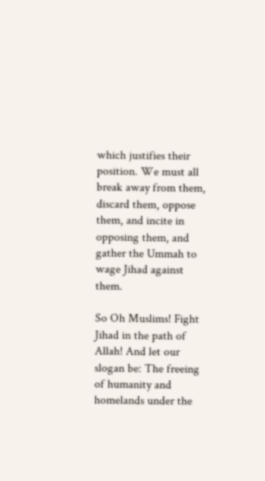which justifies their position. We must all break away from them, discard them, oppose them, and incite in opposing them, and gather the Ummah to wage Jihad against them.

So Oh Muslims! Fight Jihad in the path of Allah! And let our slogan be: The freeing of humanity and homelands under the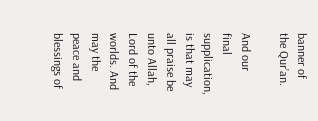banner of the Qur’an.

And our final supplication, is that may all praise be unto Allah, Lord of the worlds. And may the peace and blessings of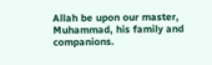Allah be upon our master, Muhammad, his family and companions.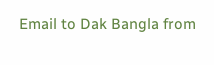Email to Dak Bangla from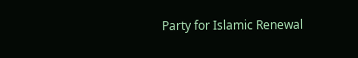Party for Islamic Renewal